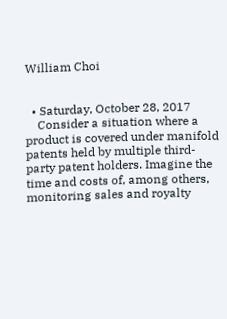William Choi


  • Saturday, October 28, 2017
    Consider a situation where a product is covered under manifold patents held by multiple third-party patent holders. Imagine the time and costs of, among others, monitoring sales and royalty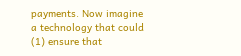payments. Now imagine a technology that could (1) ensure that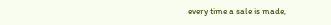every time a sale is made,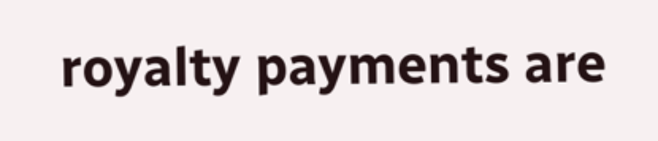royalty payments are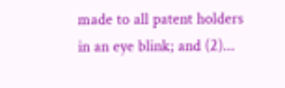made to all patent holders in an eye blink; and (2)...